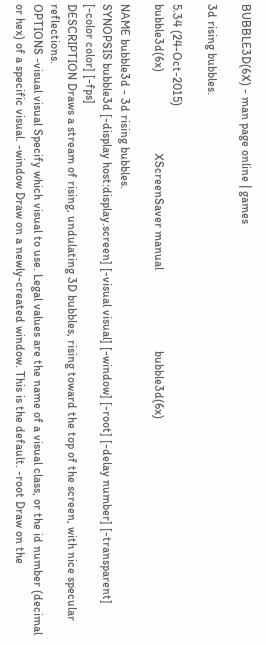BUBBLE3D(6X) - man page online | games

3d rising bubbles.

5.34 (24-Oct-2015)
bubble3d(6x)                           XScreenSaver manual                           bubble3d(6x)

NAME bubble3d - 3d rising bubbles.
SYNOPSIS bubble3d [-display host:display.screen] [-visual visual] [-window] [-root] [-delay number] [-transparent] [-color color] [-fps]
DESCRIPTION Draws a stream of rising, undulating 3D bubbles, rising toward the top of the screen, with nice specular reflections.
OPTIONS -visual visual Specify which visual to use. Legal values are the name of a visual class, or the id number (decimal or hex) of a specific visual. -window Draw on a newly-created window. This is the default. -root Draw on the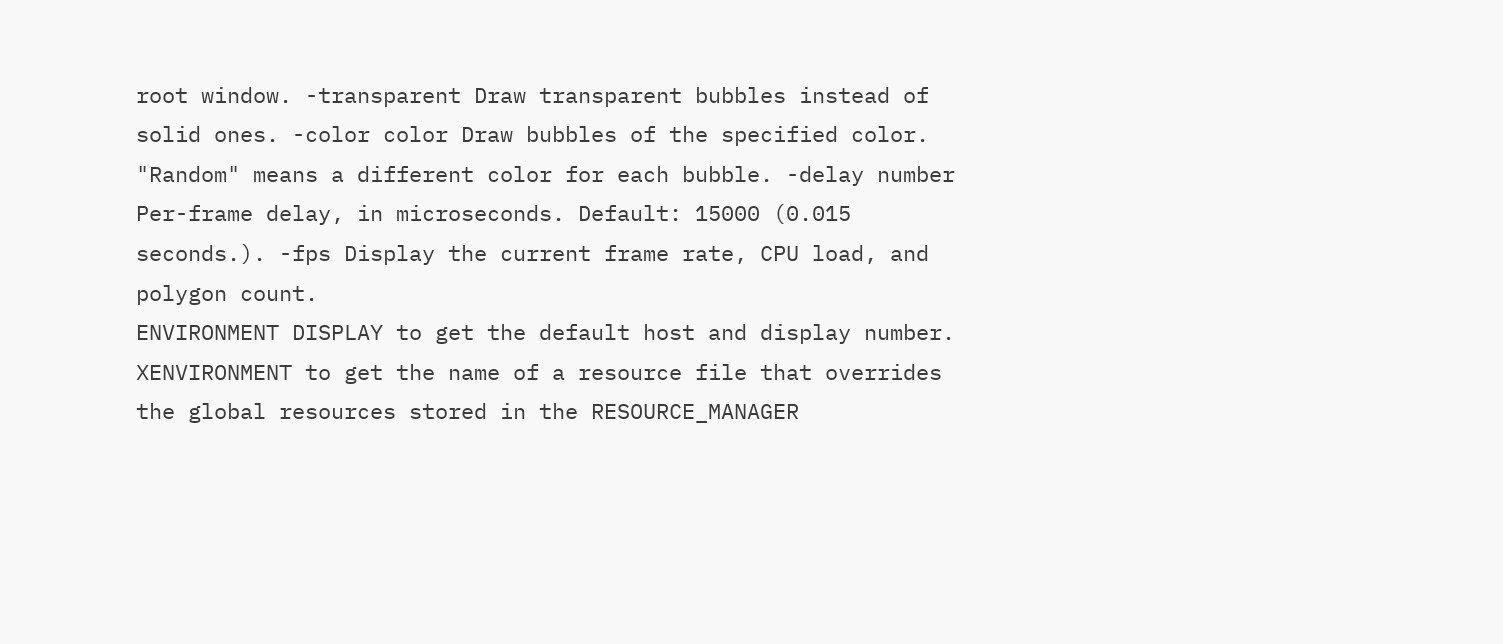root window. -transparent Draw transparent bubbles instead of solid ones. -color color Draw bubbles of the specified color. "Random" means a different color for each bubble. -delay number Per-frame delay, in microseconds. Default: 15000 (0.015 seconds.). -fps Display the current frame rate, CPU load, and polygon count.
ENVIRONMENT DISPLAY to get the default host and display number. XENVIRONMENT to get the name of a resource file that overrides the global resources stored in the RESOURCE_MANAGER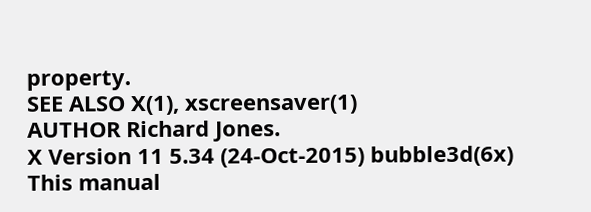property.
SEE ALSO X(1), xscreensaver(1)
AUTHOR Richard Jones.
X Version 11 5.34 (24-Oct-2015) bubble3d(6x)
This manual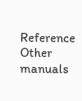Reference Other manuals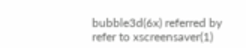bubble3d(6x) referred by
refer to xscreensaver(1)